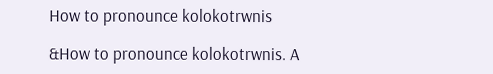How to pronounce kolokotrwnis

&How to pronounce kolokotrwnis. A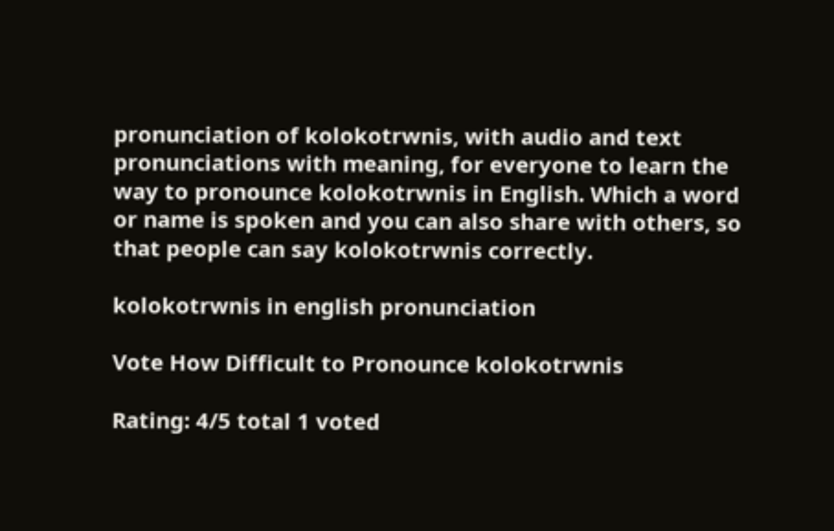pronunciation of kolokotrwnis, with audio and text pronunciations with meaning, for everyone to learn the way to pronounce kolokotrwnis in English. Which a word or name is spoken and you can also share with others, so that people can say kolokotrwnis correctly.

kolokotrwnis in english pronunciation

Vote How Difficult to Pronounce kolokotrwnis

Rating: 4/5 total 1 voted